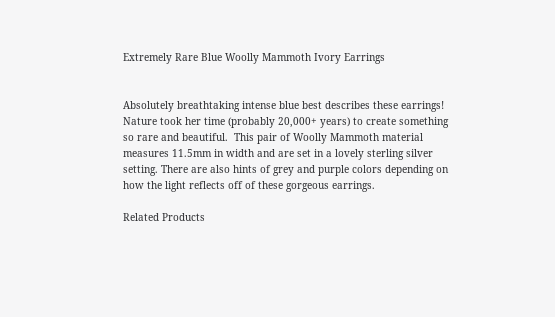Extremely Rare Blue Woolly Mammoth Ivory Earrings


Absolutely breathtaking intense blue best describes these earrings!  Nature took her time (probably 20,000+ years) to create something so rare and beautiful.  This pair of Woolly Mammoth material measures 11.5mm in width and are set in a lovely sterling silver setting. There are also hints of grey and purple colors depending on how the light reflects off of these gorgeous earrings.

Related Products